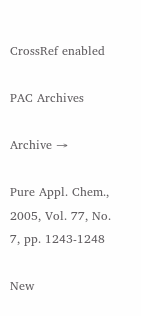CrossRef enabled

PAC Archives

Archive →

Pure Appl. Chem., 2005, Vol. 77, No. 7, pp. 1243-1248

New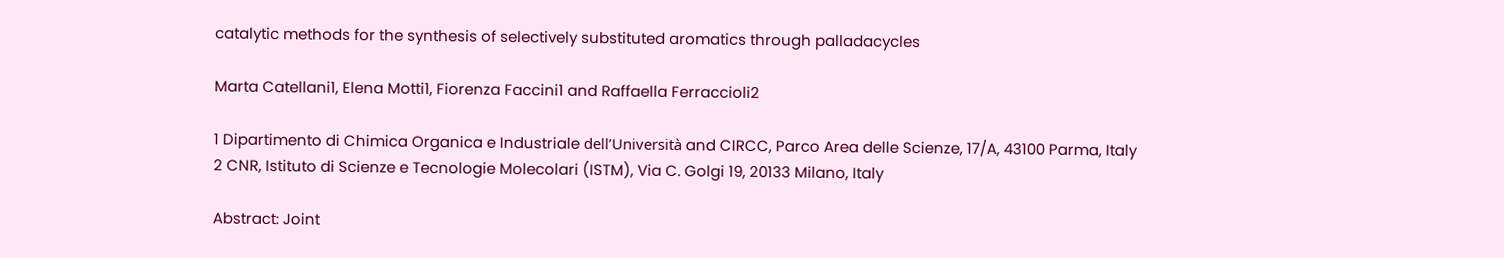catalytic methods for the synthesis of selectively substituted aromatics through palladacycles

Marta Catellani1, Elena Motti1, Fiorenza Faccini1 and Raffaella Ferraccioli2

1 Dipartimento di Chimica Organica e Industriale dell’Università and CIRCC, Parco Area delle Scienze, 17/A, 43100 Parma, Italy
2 CNR, Istituto di Scienze e Tecnologie Molecolari (ISTM), Via C. Golgi 19, 20133 Milano, Italy

Abstract: Joint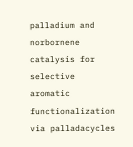palladium and norbornene catalysis for selective aromatic functionalization via palladacycles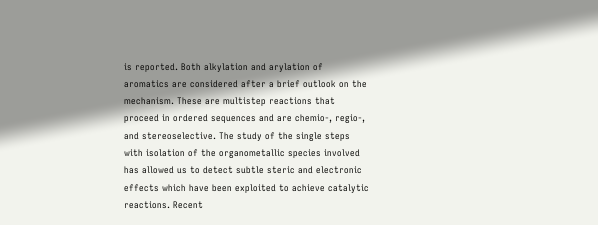is reported. Both alkylation and arylation of aromatics are considered after a brief outlook on the mechanism. These are multistep reactions that proceed in ordered sequences and are chemio-, regio-, and stereoselective. The study of the single steps with isolation of the organometallic species involved has allowed us to detect subtle steric and electronic effects which have been exploited to achieve catalytic reactions. Recent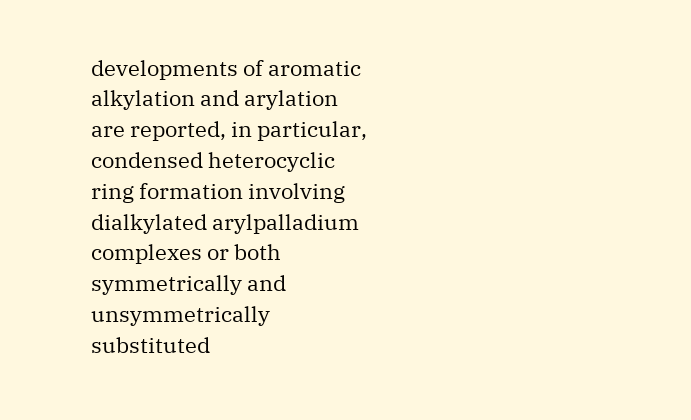developments of aromatic alkylation and arylation are reported, in particular, condensed heterocyclic ring formation involving dialkylated arylpalladium complexes or both symmetrically and unsymmetrically substituted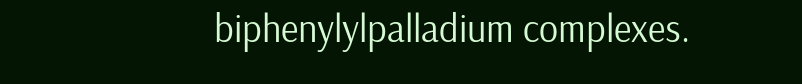biphenylylpalladium complexes.